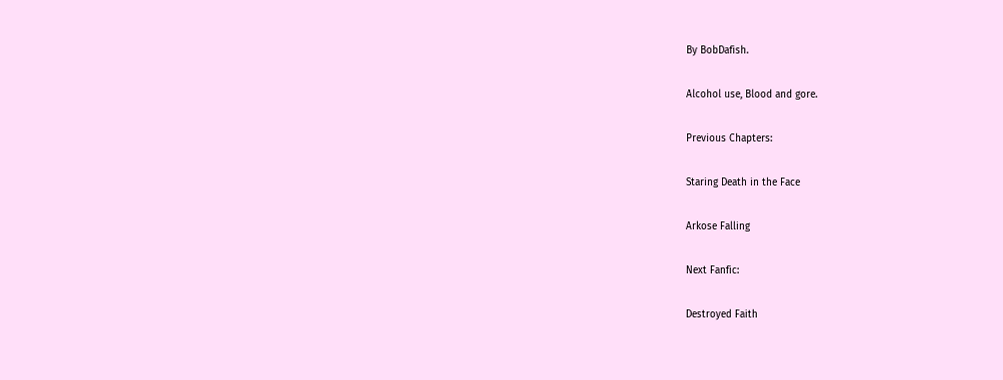By BobDafish.

Alcohol use, Blood and gore.

Previous Chapters:

Staring Death in the Face

Arkose Falling

Next Fanfic:

Destroyed Faith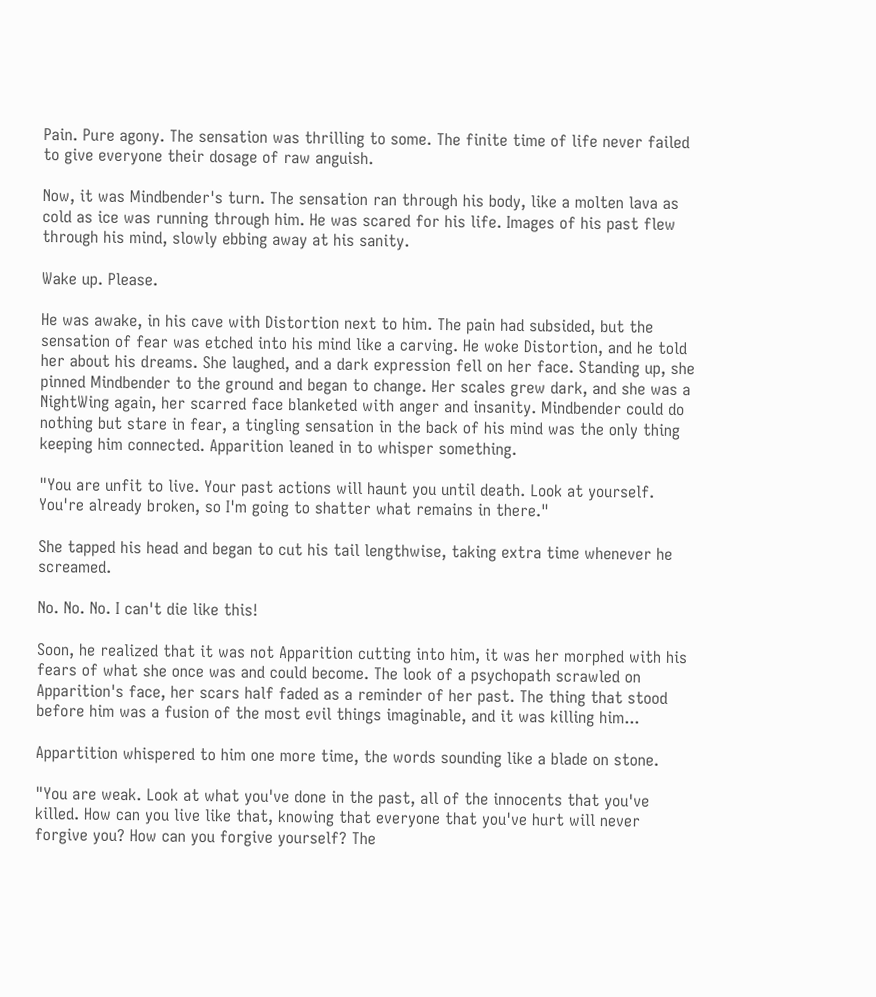Pain. Pure agony. The sensation was thrilling to some. The finite time of life never failed to give everyone their dosage of raw anguish.

Now, it was Mindbender's turn. The sensation ran through his body, like a molten lava as cold as ice was running through him. He was scared for his life. Images of his past flew through his mind, slowly ebbing away at his sanity.

Wake up. Please.

He was awake, in his cave with Distortion next to him. The pain had subsided, but the sensation of fear was etched into his mind like a carving. He woke Distortion, and he told her about his dreams. She laughed, and a dark expression fell on her face. Standing up, she pinned Mindbender to the ground and began to change. Her scales grew dark, and she was a NightWing again, her scarred face blanketed with anger and insanity. Mindbender could do nothing but stare in fear, a tingling sensation in the back of his mind was the only thing keeping him connected. Apparition leaned in to whisper something.

"You are unfit to live. Your past actions will haunt you until death. Look at yourself. You're already broken, so I'm going to shatter what remains in there."

She tapped his head and began to cut his tail lengthwise, taking extra time whenever he screamed.

No. No. No. I can't die like this!

Soon, he realized that it was not Apparition cutting into him, it was her morphed with his fears of what she once was and could become. The look of a psychopath scrawled on Apparition's face, her scars half faded as a reminder of her past. The thing that stood before him was a fusion of the most evil things imaginable, and it was killing him...

Appartition whispered to him one more time, the words sounding like a blade on stone.

"You are weak. Look at what you've done in the past, all of the innocents that you've killed. How can you live like that, knowing that everyone that you've hurt will never forgive you? How can you forgive yourself? The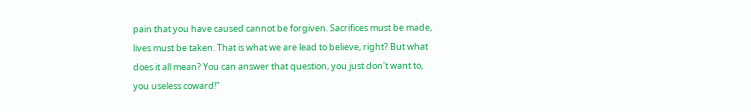pain that you have caused cannot be forgiven. Sacrifices must be made, lives must be taken. That is what we are lead to believe, right? But what does it all mean? You can answer that question, you just don't want to, you useless coward!"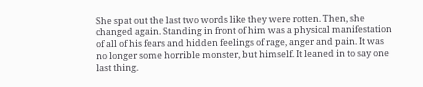She spat out the last two words like they were rotten. Then, she changed again. Standing in front of him was a physical manifestation of all of his fears and hidden feelings of rage, anger and pain. It was no longer some horrible monster, but himself. It leaned in to say one last thing.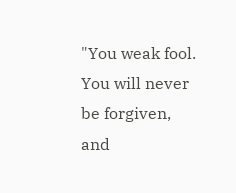"You weak fool. You will never be forgiven, and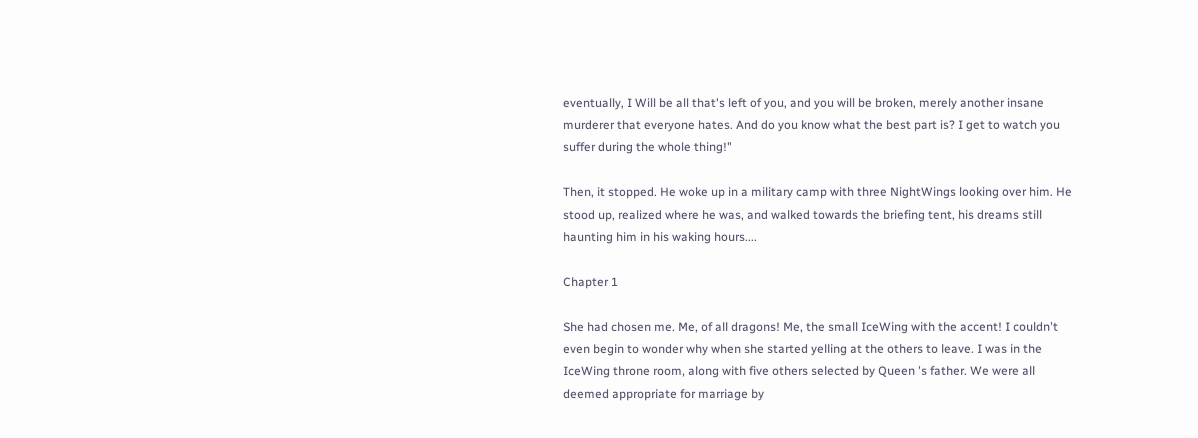eventually, I Will be all that's left of you, and you will be broken, merely another insane murderer that everyone hates. And do you know what the best part is? I get to watch you suffer during the whole thing!"

Then, it stopped. He woke up in a military camp with three NightWings looking over him. He stood up, realized where he was, and walked towards the briefing tent, his dreams still haunting him in his waking hours....

Chapter 1

She had chosen me. Me, of all dragons! Me, the small IceWing with the accent! I couldn't even begin to wonder why when she started yelling at the others to leave. I was in the IceWing throne room, along with five others selected by Queen 's father. We were all deemed appropriate for marriage by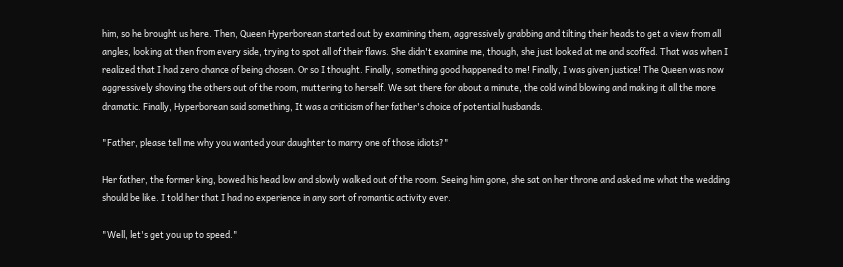him, so he brought us here. Then, Queen Hyperborean started out by examining them, aggressively grabbing and tilting their heads to get a view from all angles, looking at then from every side, trying to spot all of their flaws. She didn't examine me, though, she just looked at me and scoffed. That was when I realized that I had zero chance of being chosen. Or so I thought. Finally, something good happened to me! Finally, I was given justice! The Queen was now aggressively shoving the others out of the room, muttering to herself. We sat there for about a minute, the cold wind blowing and making it all the more dramatic. Finally, Hyperborean said something, It was a criticism of her father's choice of potential husbands.

"Father, please tell me why you wanted your daughter to marry one of those idiots?"

Her father, the former king, bowed his head low and slowly walked out of the room. Seeing him gone, she sat on her throne and asked me what the wedding should be like. I told her that I had no experience in any sort of romantic activity ever.

"Well, let's get you up to speed."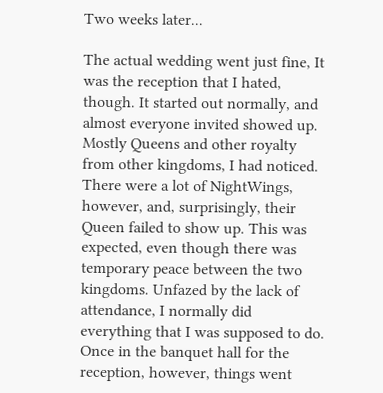Two weeks later...

The actual wedding went just fine, It was the reception that I hated, though. It started out normally, and almost everyone invited showed up. Mostly Queens and other royalty from other kingdoms, I had noticed. There were a lot of NightWings, however, and, surprisingly, their Queen failed to show up. This was expected, even though there was temporary peace between the two kingdoms. Unfazed by the lack of attendance, I normally did everything that I was supposed to do. Once in the banquet hall for the reception, however, things went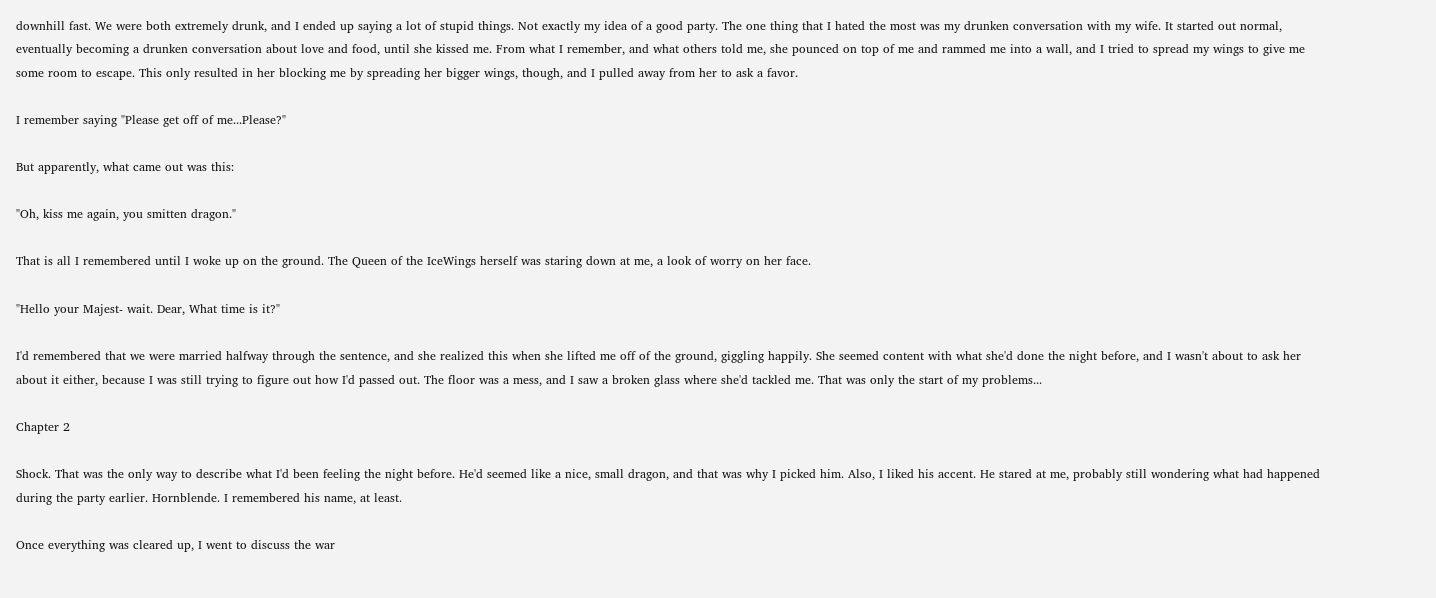downhill fast. We were both extremely drunk, and I ended up saying a lot of stupid things. Not exactly my idea of a good party. The one thing that I hated the most was my drunken conversation with my wife. It started out normal, eventually becoming a drunken conversation about love and food, until she kissed me. From what I remember, and what others told me, she pounced on top of me and rammed me into a wall, and I tried to spread my wings to give me some room to escape. This only resulted in her blocking me by spreading her bigger wings, though, and I pulled away from her to ask a favor.

I remember saying "Please get off of me...Please?"

But apparently, what came out was this:

"Oh, kiss me again, you smitten dragon."

That is all I remembered until I woke up on the ground. The Queen of the IceWings herself was staring down at me, a look of worry on her face.

"Hello your Majest- wait. Dear, What time is it?"

I'd remembered that we were married halfway through the sentence, and she realized this when she lifted me off of the ground, giggling happily. She seemed content with what she'd done the night before, and I wasn't about to ask her about it either, because I was still trying to figure out how I'd passed out. The floor was a mess, and I saw a broken glass where she'd tackled me. That was only the start of my problems...

Chapter 2

Shock. That was the only way to describe what I'd been feeling the night before. He'd seemed like a nice, small dragon, and that was why I picked him. Also, I liked his accent. He stared at me, probably still wondering what had happened during the party earlier. Hornblende. I remembered his name, at least.

Once everything was cleared up, I went to discuss the war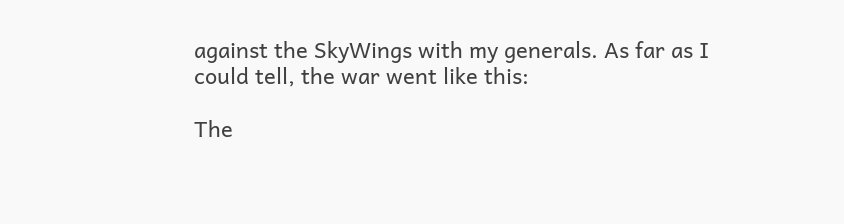against the SkyWings with my generals. As far as I could tell, the war went like this:

The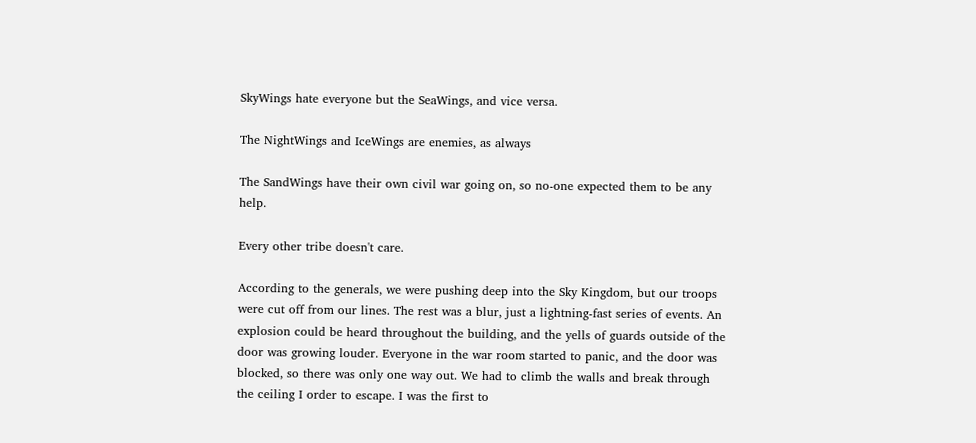SkyWings hate everyone but the SeaWings, and vice versa.

The NightWings and IceWings are enemies, as always

The SandWings have their own civil war going on, so no-one expected them to be any help.

Every other tribe doesn't care.

According to the generals, we were pushing deep into the Sky Kingdom, but our troops were cut off from our lines. The rest was a blur, just a lightning-fast series of events. An explosion could be heard throughout the building, and the yells of guards outside of the door was growing louder. Everyone in the war room started to panic, and the door was blocked, so there was only one way out. We had to climb the walls and break through the ceiling I order to escape. I was the first to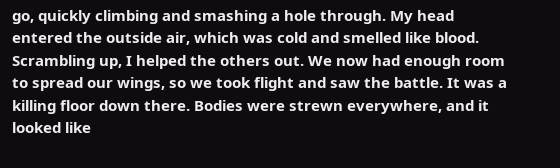go, quickly climbing and smashing a hole through. My head entered the outside air, which was cold and smelled like blood. Scrambling up, I helped the others out. We now had enough room to spread our wings, so we took flight and saw the battle. It was a killing floor down there. Bodies were strewn everywhere, and it looked like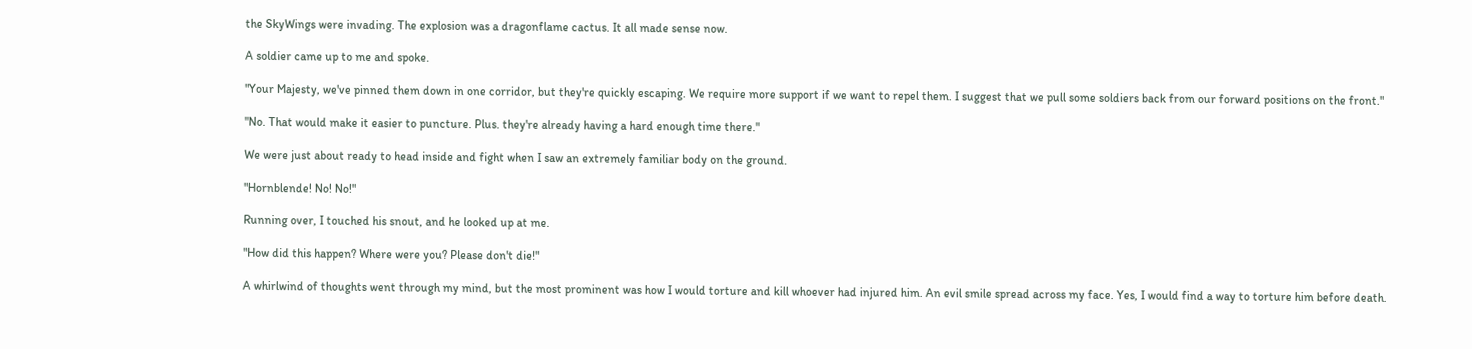the SkyWings were invading. The explosion was a dragonflame cactus. It all made sense now.

A soldier came up to me and spoke.

"Your Majesty, we've pinned them down in one corridor, but they're quickly escaping. We require more support if we want to repel them. I suggest that we pull some soldiers back from our forward positions on the front."

"No. That would make it easier to puncture. Plus. they're already having a hard enough time there."

We were just about ready to head inside and fight when I saw an extremely familiar body on the ground.

"Hornblende! No! No!"

Running over, I touched his snout, and he looked up at me.

"How did this happen? Where were you? Please don't die!"

A whirlwind of thoughts went through my mind, but the most prominent was how I would torture and kill whoever had injured him. An evil smile spread across my face. Yes, I would find a way to torture him before death.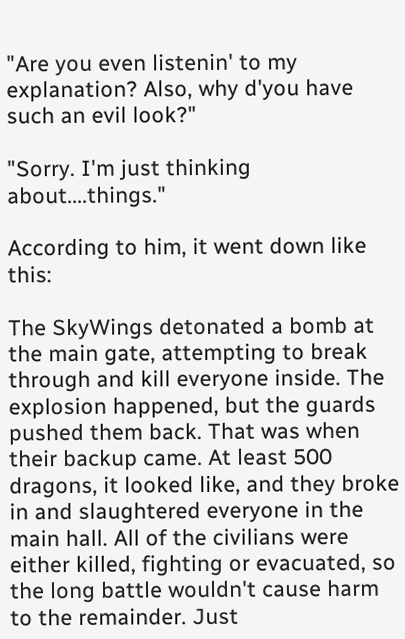"Are you even listenin' to my explanation? Also, why d'you have such an evil look?"

"Sorry. I'm just thinking about....things."

According to him, it went down like this:

The SkyWings detonated a bomb at the main gate, attempting to break through and kill everyone inside. The explosion happened, but the guards pushed them back. That was when their backup came. At least 500 dragons, it looked like, and they broke in and slaughtered everyone in the main hall. All of the civilians were either killed, fighting or evacuated, so the long battle wouldn't cause harm to the remainder. Just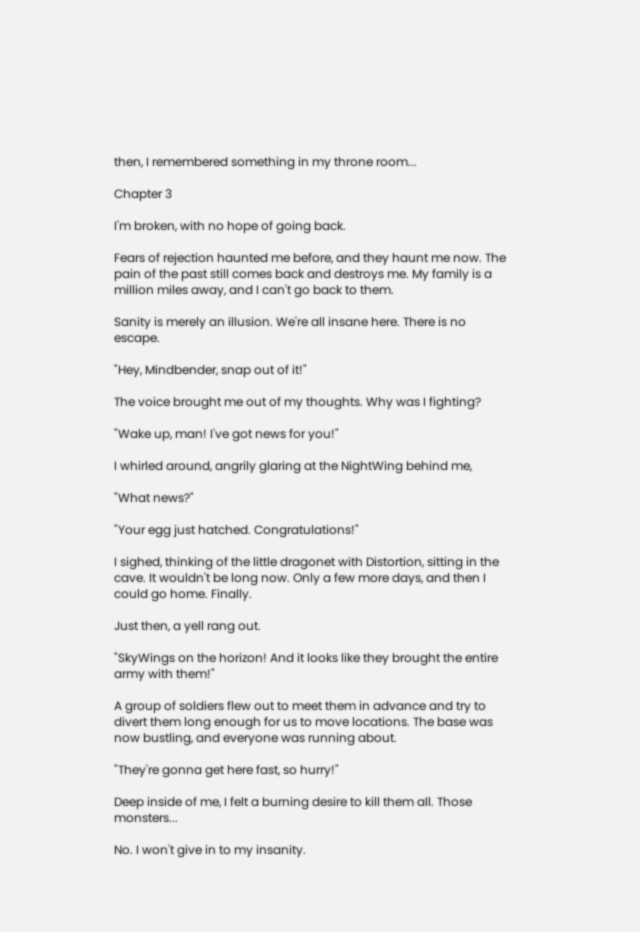then, I remembered something in my throne room...

Chapter 3

I'm broken, with no hope of going back.

Fears of rejection haunted me before, and they haunt me now. The pain of the past still comes back and destroys me. My family is a million miles away, and I can't go back to them.

Sanity is merely an illusion. We're all insane here. There is no escape.

"Hey, Mindbender, snap out of it!"

The voice brought me out of my thoughts. Why was I fighting?

"Wake up, man! I've got news for you!"

I whirled around, angrily glaring at the NightWing behind me,

"What news?"

"Your egg just hatched. Congratulations!"

I sighed, thinking of the little dragonet with Distortion, sitting in the cave. It wouldn't be long now. Only a few more days, and then I could go home. Finally.

Just then, a yell rang out.

"SkyWings on the horizon! And it looks like they brought the entire army with them!"

A group of soldiers flew out to meet them in advance and try to divert them long enough for us to move locations. The base was now bustling, and everyone was running about.

"They're gonna get here fast, so hurry!"

Deep inside of me, I felt a burning desire to kill them all. Those monsters...

No. I won't give in to my insanity.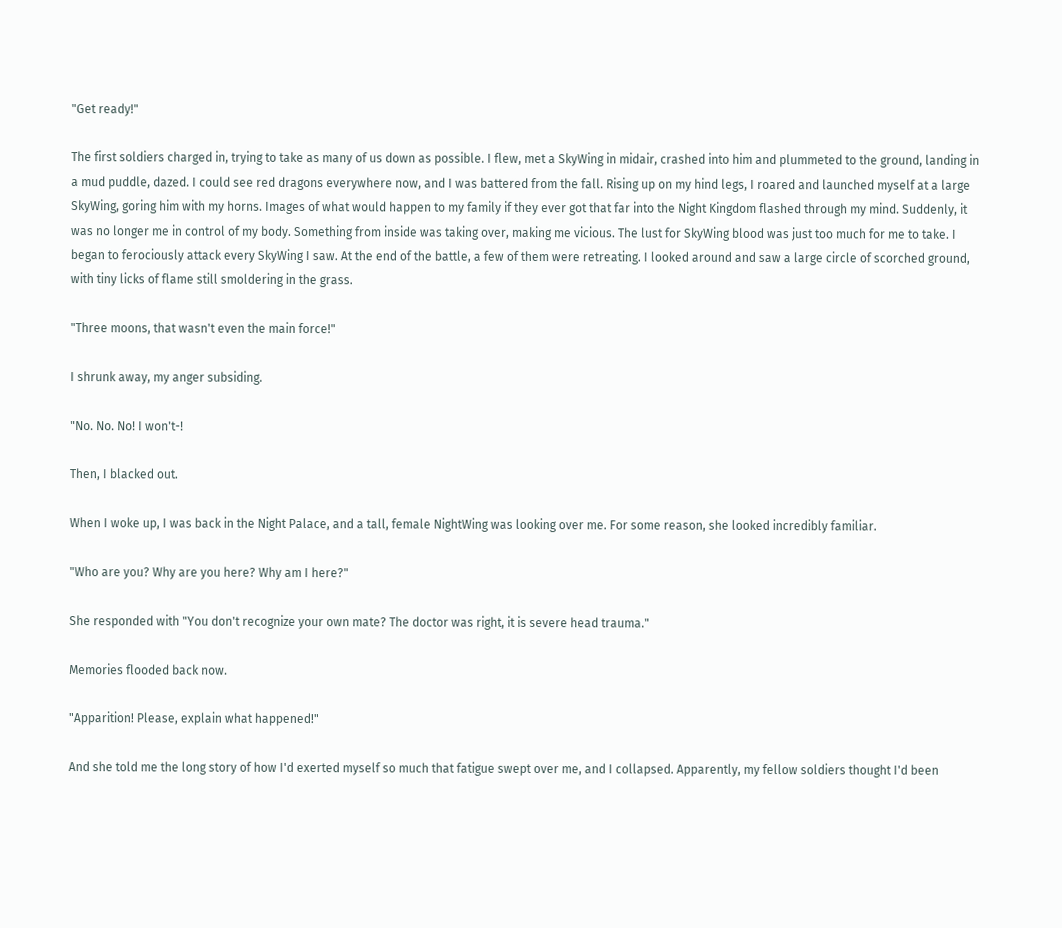"Get ready!"

The first soldiers charged in, trying to take as many of us down as possible. I flew, met a SkyWing in midair, crashed into him and plummeted to the ground, landing in a mud puddle, dazed. I could see red dragons everywhere now, and I was battered from the fall. Rising up on my hind legs, I roared and launched myself at a large SkyWing, goring him with my horns. Images of what would happen to my family if they ever got that far into the Night Kingdom flashed through my mind. Suddenly, it was no longer me in control of my body. Something from inside was taking over, making me vicious. The lust for SkyWing blood was just too much for me to take. I began to ferociously attack every SkyWing I saw. At the end of the battle, a few of them were retreating. I looked around and saw a large circle of scorched ground, with tiny licks of flame still smoldering in the grass.

"Three moons, that wasn't even the main force!"

I shrunk away, my anger subsiding.

"No. No. No! I won't-!

Then, I blacked out.

When I woke up, I was back in the Night Palace, and a tall, female NightWing was looking over me. For some reason, she looked incredibly familiar.

"Who are you? Why are you here? Why am I here?"

She responded with "You don't recognize your own mate? The doctor was right, it is severe head trauma."

Memories flooded back now.

"Apparition! Please, explain what happened!"

And she told me the long story of how I'd exerted myself so much that fatigue swept over me, and I collapsed. Apparently, my fellow soldiers thought I'd been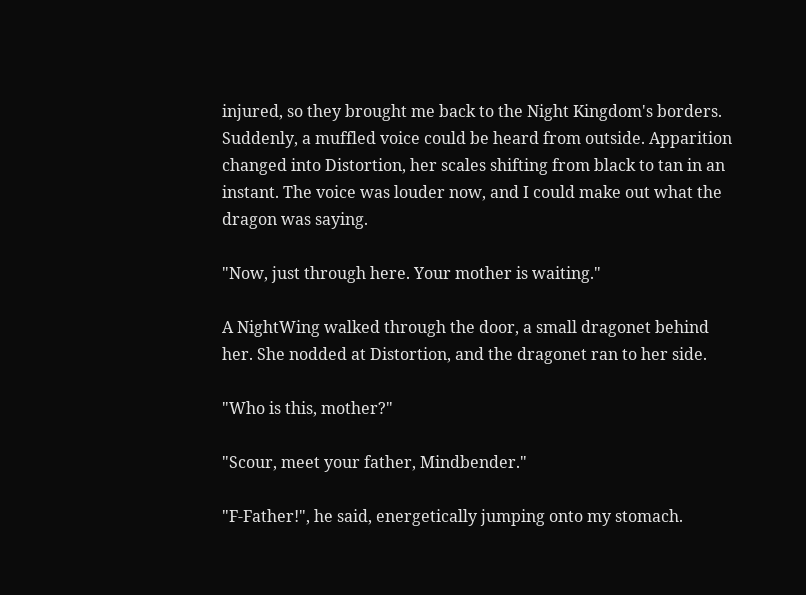injured, so they brought me back to the Night Kingdom's borders. Suddenly, a muffled voice could be heard from outside. Apparition changed into Distortion, her scales shifting from black to tan in an instant. The voice was louder now, and I could make out what the dragon was saying.

"Now, just through here. Your mother is waiting."

A NightWing walked through the door, a small dragonet behind her. She nodded at Distortion, and the dragonet ran to her side.

"Who is this, mother?"

"Scour, meet your father, Mindbender."

"F-Father!", he said, energetically jumping onto my stomach.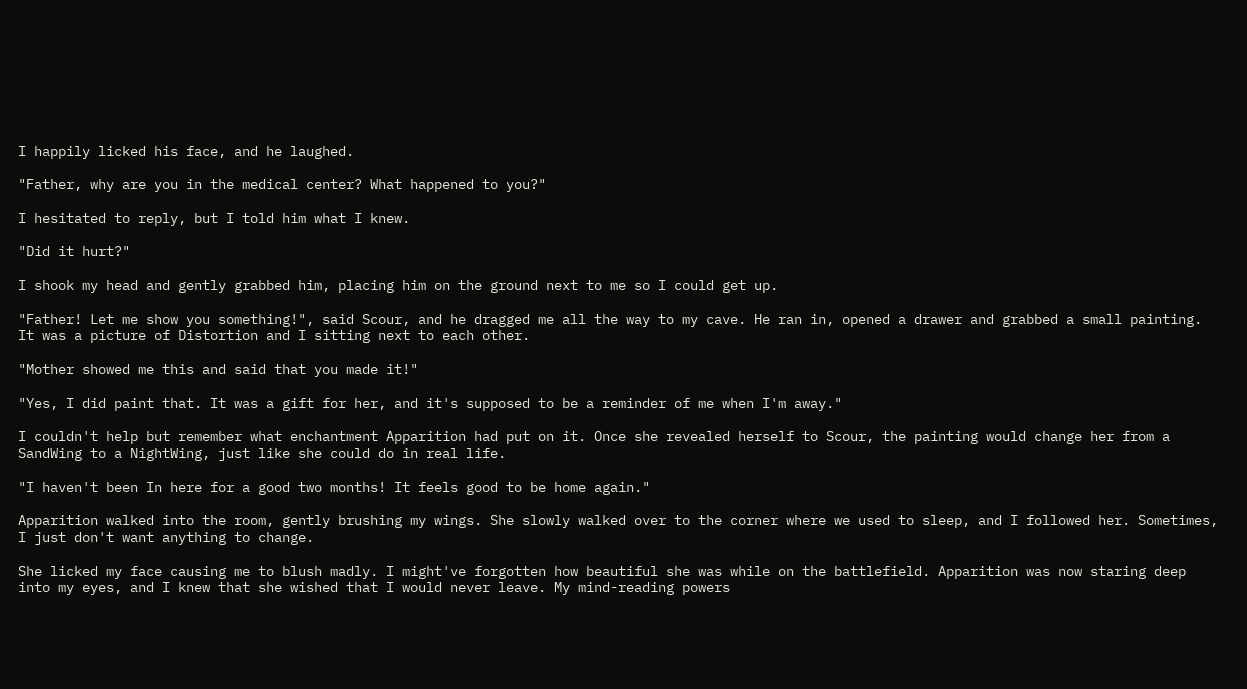I happily licked his face, and he laughed.

"Father, why are you in the medical center? What happened to you?"

I hesitated to reply, but I told him what I knew.

"Did it hurt?"

I shook my head and gently grabbed him, placing him on the ground next to me so I could get up.

"Father! Let me show you something!", said Scour, and he dragged me all the way to my cave. He ran in, opened a drawer and grabbed a small painting. It was a picture of Distortion and I sitting next to each other.

"Mother showed me this and said that you made it!"

"Yes, I did paint that. It was a gift for her, and it's supposed to be a reminder of me when I'm away."

I couldn't help but remember what enchantment Apparition had put on it. Once she revealed herself to Scour, the painting would change her from a SandWing to a NightWing, just like she could do in real life.

"I haven't been In here for a good two months! It feels good to be home again."

Apparition walked into the room, gently brushing my wings. She slowly walked over to the corner where we used to sleep, and I followed her. Sometimes, I just don't want anything to change.

She licked my face causing me to blush madly. I might've forgotten how beautiful she was while on the battlefield. Apparition was now staring deep into my eyes, and I knew that she wished that I would never leave. My mind-reading powers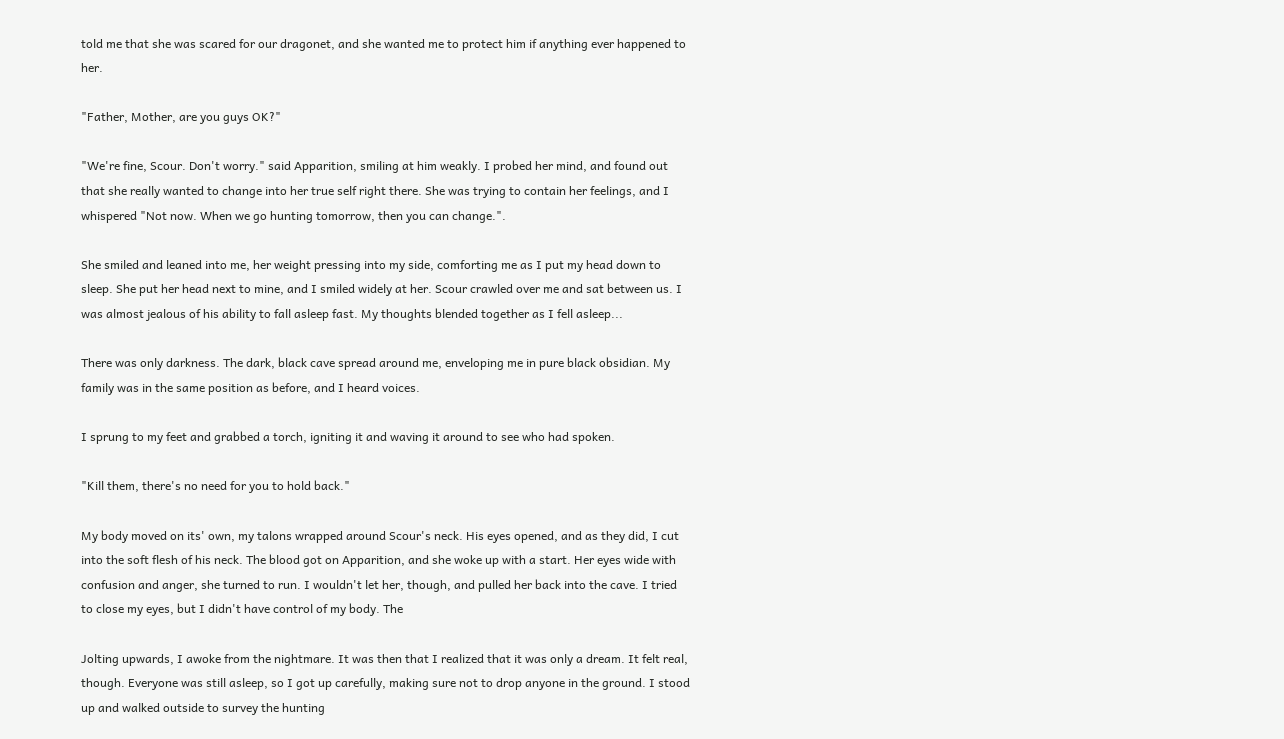told me that she was scared for our dragonet, and she wanted me to protect him if anything ever happened to her.

"Father, Mother, are you guys OK?"

"We're fine, Scour. Don't worry." said Apparition, smiling at him weakly. I probed her mind, and found out that she really wanted to change into her true self right there. She was trying to contain her feelings, and I whispered "Not now. When we go hunting tomorrow, then you can change.".

She smiled and leaned into me, her weight pressing into my side, comforting me as I put my head down to sleep. She put her head next to mine, and I smiled widely at her. Scour crawled over me and sat between us. I was almost jealous of his ability to fall asleep fast. My thoughts blended together as I fell asleep...

There was only darkness. The dark, black cave spread around me, enveloping me in pure black obsidian. My family was in the same position as before, and I heard voices.

I sprung to my feet and grabbed a torch, igniting it and waving it around to see who had spoken.

"Kill them, there's no need for you to hold back."

My body moved on its' own, my talons wrapped around Scour's neck. His eyes opened, and as they did, I cut into the soft flesh of his neck. The blood got on Apparition, and she woke up with a start. Her eyes wide with confusion and anger, she turned to run. I wouldn't let her, though, and pulled her back into the cave. I tried to close my eyes, but I didn't have control of my body. The

Jolting upwards, I awoke from the nightmare. It was then that I realized that it was only a dream. It felt real, though. Everyone was still asleep, so I got up carefully, making sure not to drop anyone in the ground. I stood up and walked outside to survey the hunting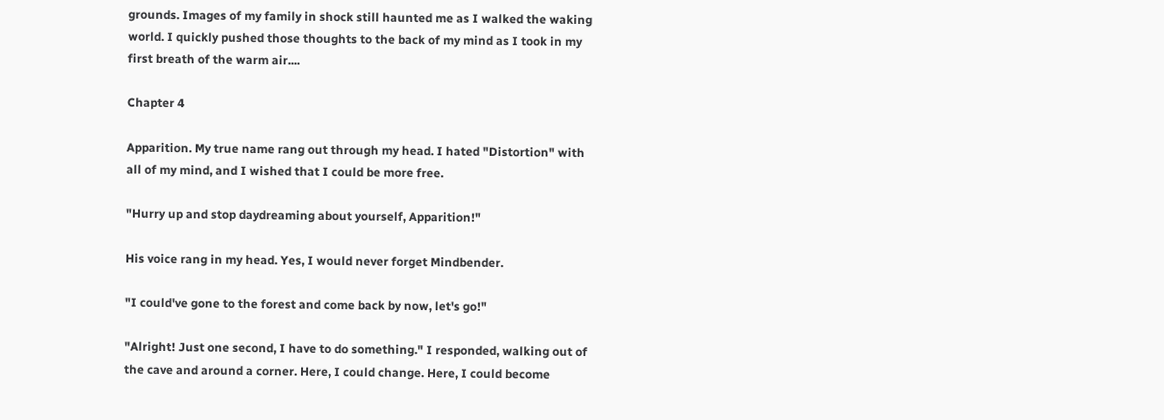grounds. Images of my family in shock still haunted me as I walked the waking world. I quickly pushed those thoughts to the back of my mind as I took in my first breath of the warm air....

Chapter 4

Apparition. My true name rang out through my head. I hated "Distortion" with all of my mind, and I wished that I could be more free.

"Hurry up and stop daydreaming about yourself, Apparition!"

His voice rang in my head. Yes, I would never forget Mindbender.

"I could've gone to the forest and come back by now, let's go!"

"Alright! Just one second, I have to do something." I responded, walking out of the cave and around a corner. Here, I could change. Here, I could become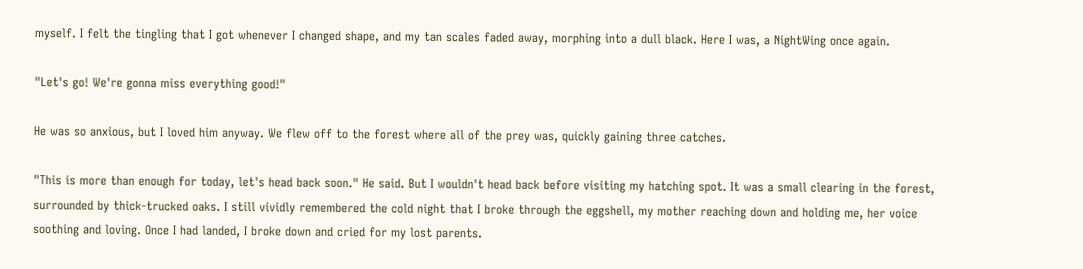myself. I felt the tingling that I got whenever I changed shape, and my tan scales faded away, morphing into a dull black. Here I was, a NightWing once again.

"Let's go! We're gonna miss everything good!"

He was so anxious, but I loved him anyway. We flew off to the forest where all of the prey was, quickly gaining three catches.

"This is more than enough for today, let's head back soon." He said. But I wouldn't head back before visiting my hatching spot. It was a small clearing in the forest, surrounded by thick-trucked oaks. I still vividly remembered the cold night that I broke through the eggshell, my mother reaching down and holding me, her voice soothing and loving. Once I had landed, I broke down and cried for my lost parents.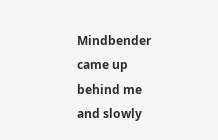Mindbender came up behind me and slowly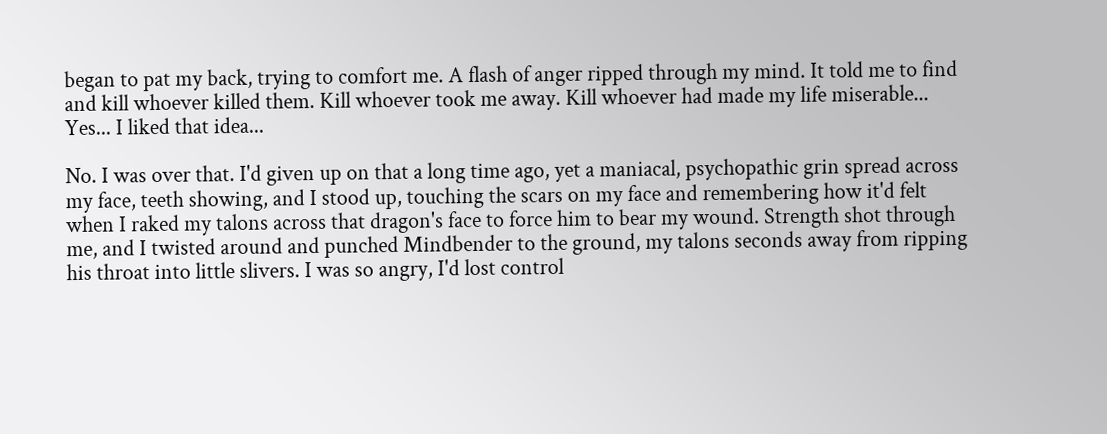began to pat my back, trying to comfort me. A flash of anger ripped through my mind. It told me to find and kill whoever killed them. Kill whoever took me away. Kill whoever had made my life miserable... Yes... I liked that idea...

No. I was over that. I'd given up on that a long time ago, yet a maniacal, psychopathic grin spread across my face, teeth showing, and I stood up, touching the scars on my face and remembering how it'd felt when I raked my talons across that dragon's face to force him to bear my wound. Strength shot through me, and I twisted around and punched Mindbender to the ground, my talons seconds away from ripping his throat into little slivers. I was so angry, I'd lost control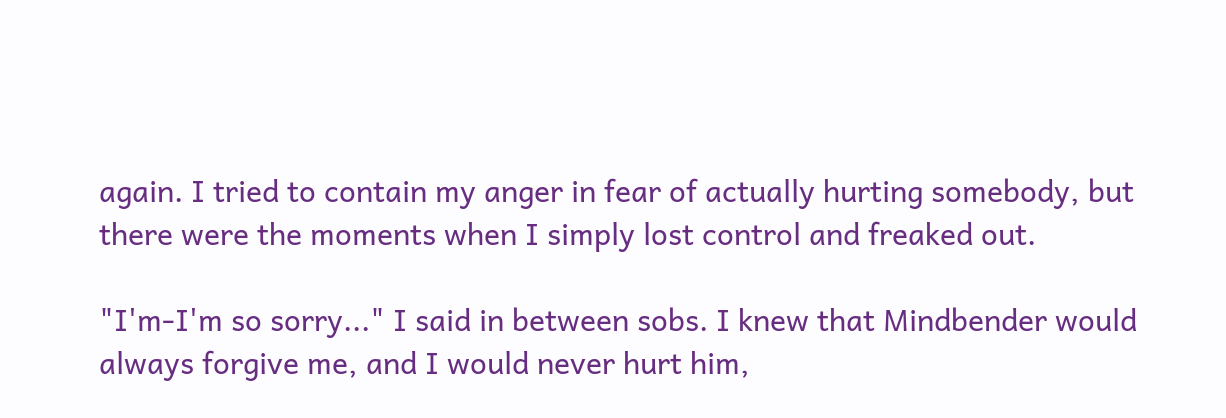again. I tried to contain my anger in fear of actually hurting somebody, but there were the moments when I simply lost control and freaked out.

"I'm-I'm so sorry..." I said in between sobs. I knew that Mindbender would always forgive me, and I would never hurt him,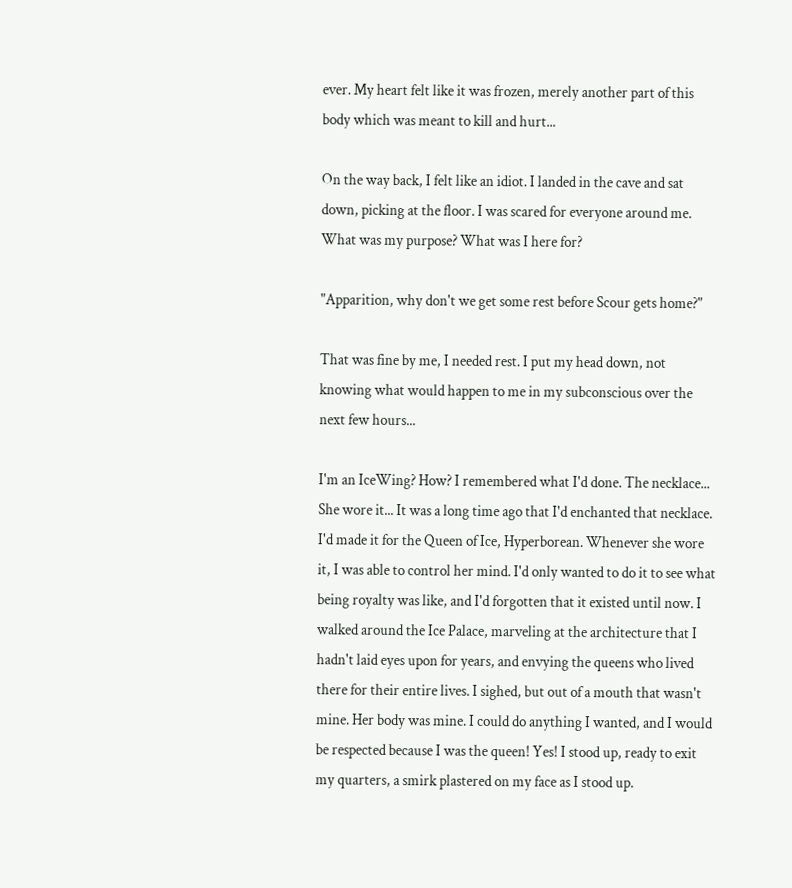ever. My heart felt like it was frozen, merely another part of this body which was meant to kill and hurt...

On the way back, I felt like an idiot. I landed in the cave and sat down, picking at the floor. I was scared for everyone around me. What was my purpose? What was I here for?

"Apparition, why don't we get some rest before Scour gets home?"

That was fine by me, I needed rest. I put my head down, not knowing what would happen to me in my subconscious over the next few hours...

I'm an IceWing? How? I remembered what I'd done. The necklace... She wore it... It was a long time ago that I'd enchanted that necklace. I'd made it for the Queen of Ice, Hyperborean. Whenever she wore it, I was able to control her mind. I'd only wanted to do it to see what being royalty was like, and I'd forgotten that it existed until now. I walked around the Ice Palace, marveling at the architecture that I hadn't laid eyes upon for years, and envying the queens who lived there for their entire lives. I sighed, but out of a mouth that wasn't mine. Her body was mine. I could do anything I wanted, and I would be respected because I was the queen! Yes! I stood up, ready to exit my quarters, a smirk plastered on my face as I stood up.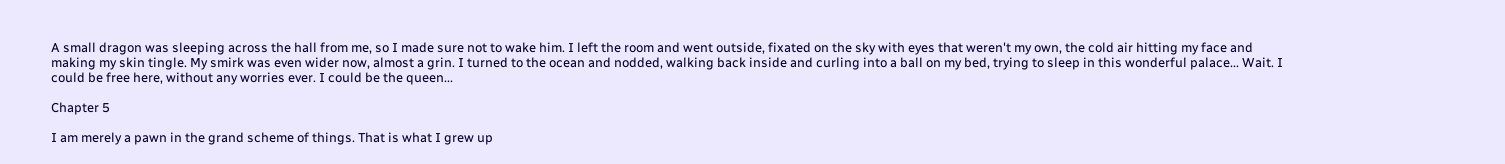A small dragon was sleeping across the hall from me, so I made sure not to wake him. I left the room and went outside, fixated on the sky with eyes that weren't my own, the cold air hitting my face and making my skin tingle. My smirk was even wider now, almost a grin. I turned to the ocean and nodded, walking back inside and curling into a ball on my bed, trying to sleep in this wonderful palace... Wait. I could be free here, without any worries ever. I could be the queen...

Chapter 5

I am merely a pawn in the grand scheme of things. That is what I grew up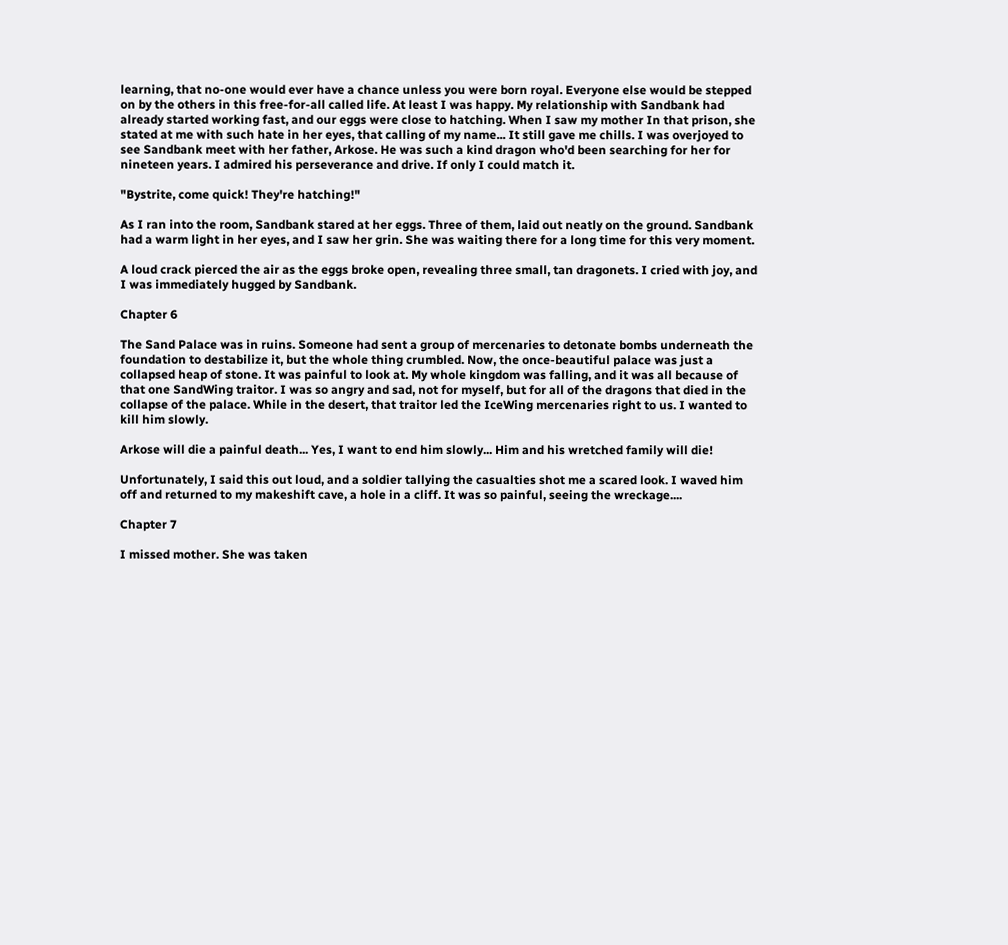learning, that no-one would ever have a chance unless you were born royal. Everyone else would be stepped on by the others in this free-for-all called life. At least I was happy. My relationship with Sandbank had already started working fast, and our eggs were close to hatching. When I saw my mother In that prison, she stated at me with such hate in her eyes, that calling of my name... It still gave me chills. I was overjoyed to see Sandbank meet with her father, Arkose. He was such a kind dragon who'd been searching for her for nineteen years. I admired his perseverance and drive. If only I could match it.

"Bystrite, come quick! They're hatching!"

As I ran into the room, Sandbank stared at her eggs. Three of them, laid out neatly on the ground. Sandbank had a warm light in her eyes, and I saw her grin. She was waiting there for a long time for this very moment.

A loud crack pierced the air as the eggs broke open, revealing three small, tan dragonets. I cried with joy, and I was immediately hugged by Sandbank.

Chapter 6

The Sand Palace was in ruins. Someone had sent a group of mercenaries to detonate bombs underneath the foundation to destabilize it, but the whole thing crumbled. Now, the once-beautiful palace was just a collapsed heap of stone. It was painful to look at. My whole kingdom was falling, and it was all because of that one SandWing traitor. I was so angry and sad, not for myself, but for all of the dragons that died in the collapse of the palace. While in the desert, that traitor led the IceWing mercenaries right to us. I wanted to kill him slowly.

Arkose will die a painful death... Yes, I want to end him slowly... Him and his wretched family will die!

Unfortunately, I said this out loud, and a soldier tallying the casualties shot me a scared look. I waved him off and returned to my makeshift cave, a hole in a cliff. It was so painful, seeing the wreckage....

Chapter 7

I missed mother. She was taken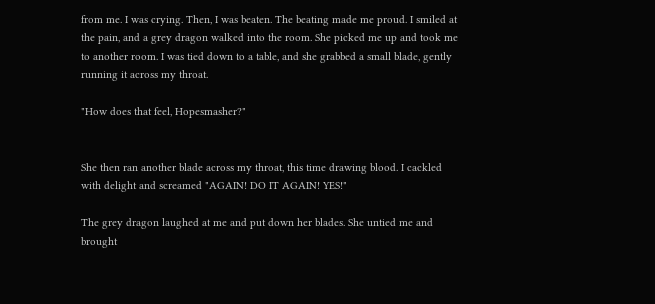from me. I was crying. Then, I was beaten. The beating made me proud. I smiled at the pain, and a grey dragon walked into the room. She picked me up and took me to another room. I was tied down to a table, and she grabbed a small blade, gently running it across my throat.

"How does that feel, Hopesmasher?"


She then ran another blade across my throat, this time drawing blood. I cackled with delight and screamed "AGAIN! DO IT AGAIN! YES!"

The grey dragon laughed at me and put down her blades. She untied me and brought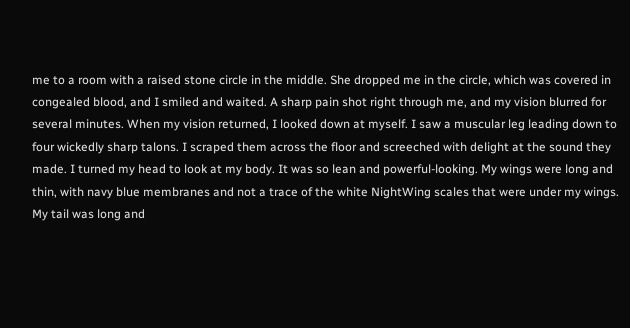me to a room with a raised stone circle in the middle. She dropped me in the circle, which was covered in congealed blood, and I smiled and waited. A sharp pain shot right through me, and my vision blurred for several minutes. When my vision returned, I looked down at myself. I saw a muscular leg leading down to four wickedly sharp talons. I scraped them across the floor and screeched with delight at the sound they made. I turned my head to look at my body. It was so lean and powerful-looking. My wings were long and thin, with navy blue membranes and not a trace of the white NightWing scales that were under my wings. My tail was long and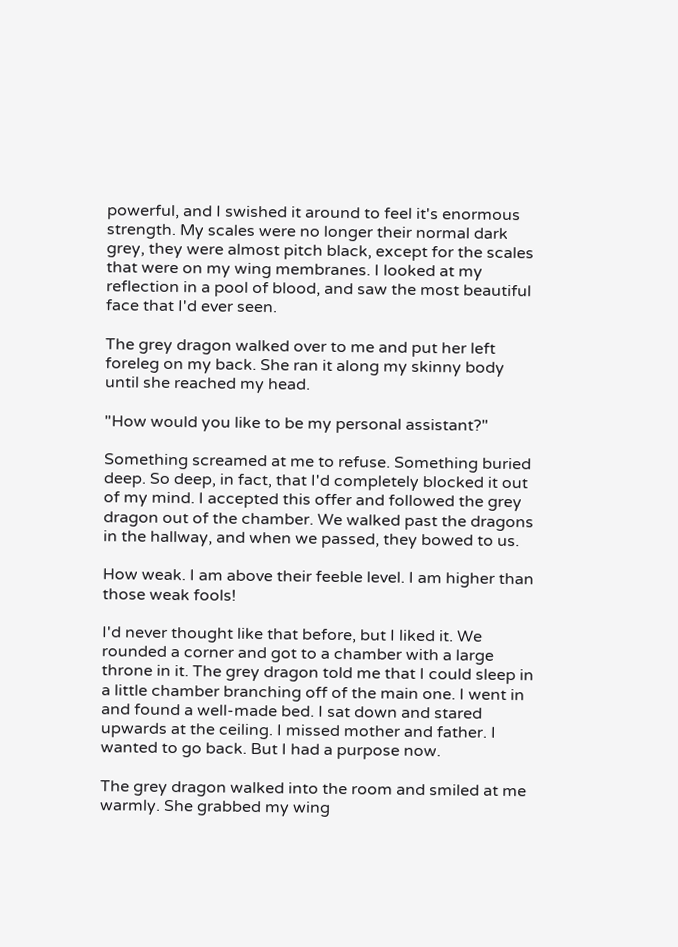powerful, and I swished it around to feel it's enormous strength. My scales were no longer their normal dark grey, they were almost pitch black, except for the scales that were on my wing membranes. I looked at my reflection in a pool of blood, and saw the most beautiful face that I'd ever seen.

The grey dragon walked over to me and put her left foreleg on my back. She ran it along my skinny body until she reached my head.

"How would you like to be my personal assistant?"

Something screamed at me to refuse. Something buried deep. So deep, in fact, that I'd completely blocked it out of my mind. I accepted this offer and followed the grey dragon out of the chamber. We walked past the dragons in the hallway, and when we passed, they bowed to us.

How weak. I am above their feeble level. I am higher than those weak fools!

I'd never thought like that before, but I liked it. We rounded a corner and got to a chamber with a large throne in it. The grey dragon told me that I could sleep in a little chamber branching off of the main one. I went in and found a well-made bed. I sat down and stared upwards at the ceiling. I missed mother and father. I wanted to go back. But I had a purpose now.

The grey dragon walked into the room and smiled at me warmly. She grabbed my wing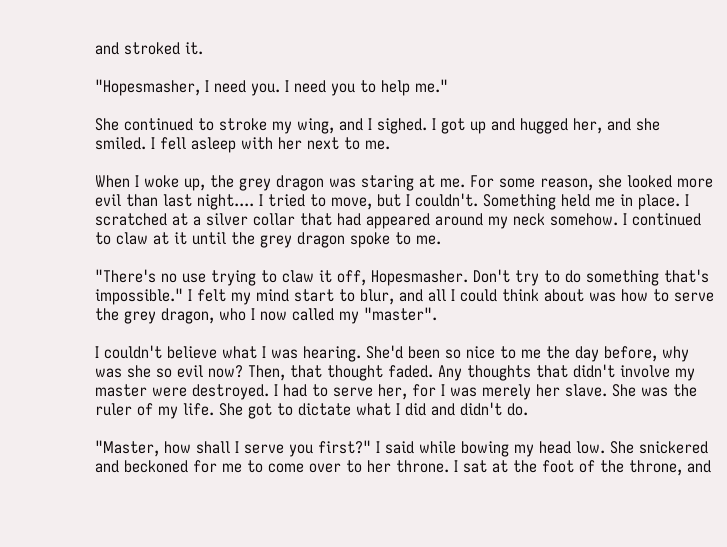and stroked it.

"Hopesmasher, I need you. I need you to help me."

She continued to stroke my wing, and I sighed. I got up and hugged her, and she smiled. I fell asleep with her next to me.

When I woke up, the grey dragon was staring at me. For some reason, she looked more evil than last night.... I tried to move, but I couldn't. Something held me in place. I scratched at a silver collar that had appeared around my neck somehow. I continued to claw at it until the grey dragon spoke to me.

"There's no use trying to claw it off, Hopesmasher. Don't try to do something that's impossible." I felt my mind start to blur, and all I could think about was how to serve the grey dragon, who I now called my "master".

I couldn't believe what I was hearing. She'd been so nice to me the day before, why was she so evil now? Then, that thought faded. Any thoughts that didn't involve my master were destroyed. I had to serve her, for I was merely her slave. She was the ruler of my life. She got to dictate what I did and didn't do.

"Master, how shall I serve you first?" I said while bowing my head low. She snickered and beckoned for me to come over to her throne. I sat at the foot of the throne, and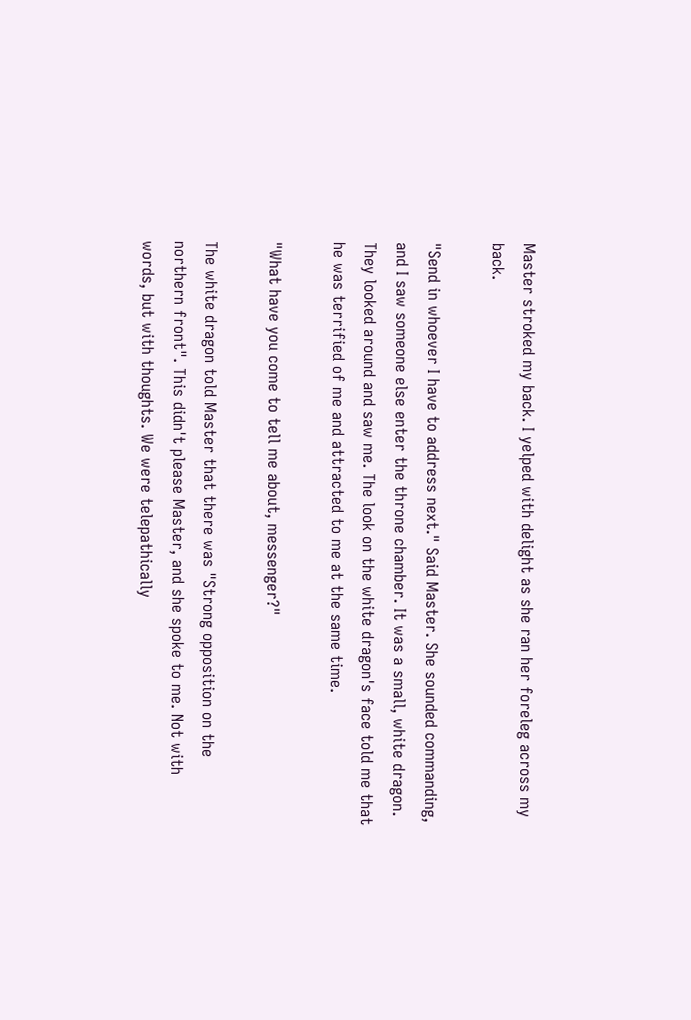Master stroked my back. I yelped with delight as she ran her foreleg across my back.

"Send in whoever I have to address next." Said Master. She sounded commanding, and I saw someone else enter the throne chamber. It was a small, white dragon. They looked around and saw me. The look on the white dragon's face told me that he was terrified of me and attracted to me at the same time.

"What have you come to tell me about, messenger?"

The white dragon told Master that there was "Strong opposition on the northern front". This didn't please Master, and she spoke to me. Not with words, but with thoughts. We were telepathically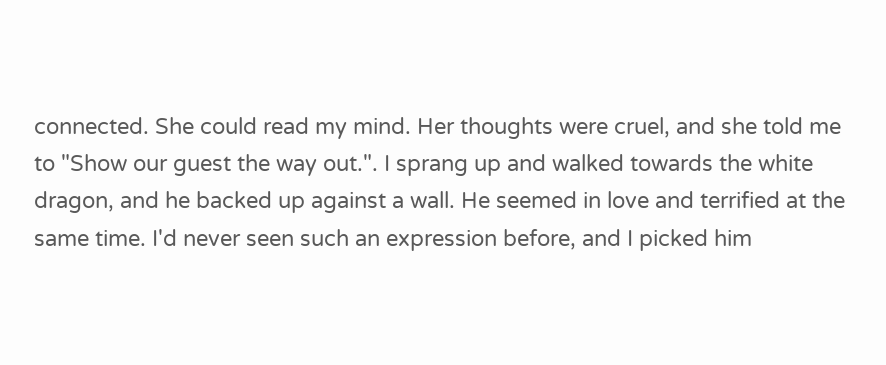connected. She could read my mind. Her thoughts were cruel, and she told me to "Show our guest the way out.". I sprang up and walked towards the white dragon, and he backed up against a wall. He seemed in love and terrified at the same time. I'd never seen such an expression before, and I picked him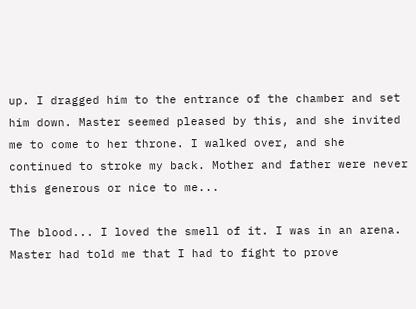up. I dragged him to the entrance of the chamber and set him down. Master seemed pleased by this, and she invited me to come to her throne. I walked over, and she continued to stroke my back. Mother and father were never this generous or nice to me...

The blood... I loved the smell of it. I was in an arena. Master had told me that I had to fight to prove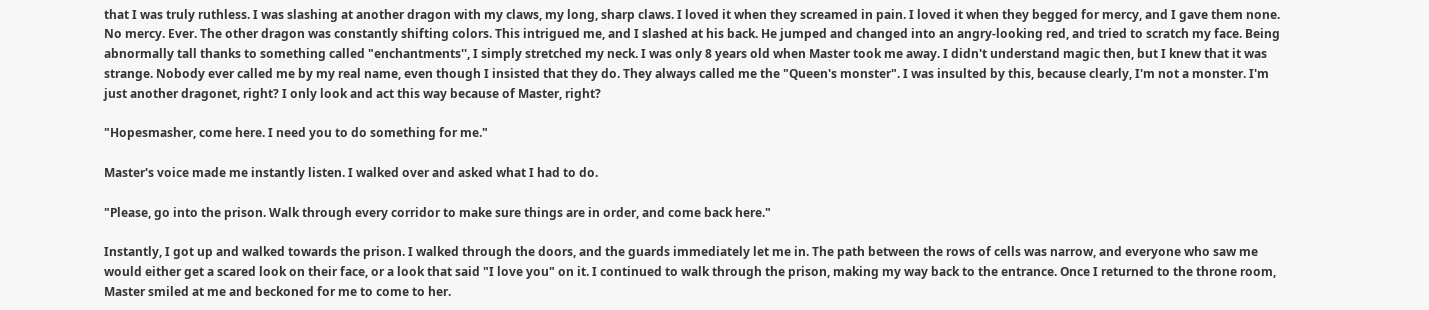that I was truly ruthless. I was slashing at another dragon with my claws, my long, sharp claws. I loved it when they screamed in pain. I loved it when they begged for mercy, and I gave them none. No mercy. Ever. The other dragon was constantly shifting colors. This intrigued me, and I slashed at his back. He jumped and changed into an angry-looking red, and tried to scratch my face. Being abnormally tall thanks to something called "enchantments'', I simply stretched my neck. I was only 8 years old when Master took me away. I didn't understand magic then, but I knew that it was strange. Nobody ever called me by my real name, even though I insisted that they do. They always called me the "Queen's monster". I was insulted by this, because clearly, I'm not a monster. I'm just another dragonet, right? I only look and act this way because of Master, right?

"Hopesmasher, come here. I need you to do something for me."

Master's voice made me instantly listen. I walked over and asked what I had to do.

"Please, go into the prison. Walk through every corridor to make sure things are in order, and come back here."

Instantly, I got up and walked towards the prison. I walked through the doors, and the guards immediately let me in. The path between the rows of cells was narrow, and everyone who saw me would either get a scared look on their face, or a look that said "I love you" on it. I continued to walk through the prison, making my way back to the entrance. Once I returned to the throne room, Master smiled at me and beckoned for me to come to her.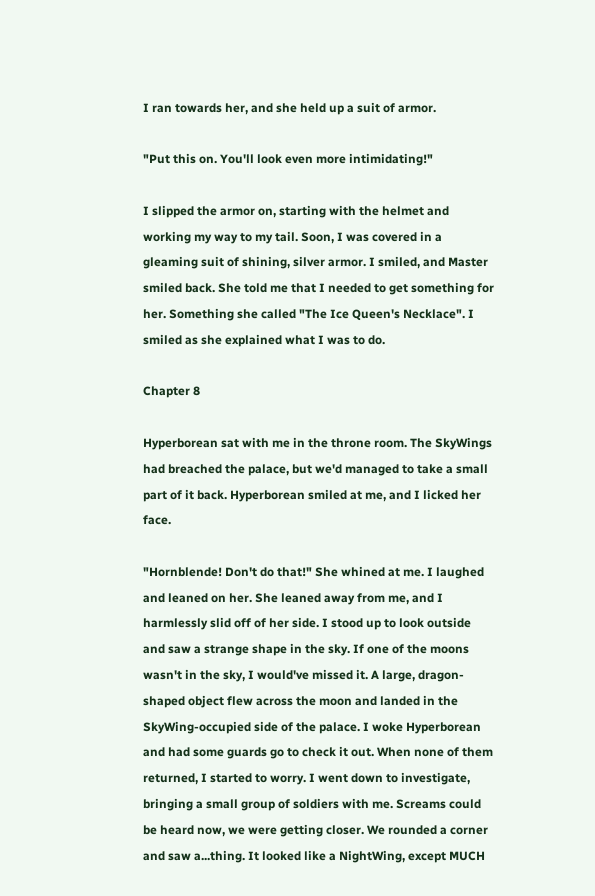I ran towards her, and she held up a suit of armor.

"Put this on. You'll look even more intimidating!"

I slipped the armor on, starting with the helmet and working my way to my tail. Soon, I was covered in a gleaming suit of shining, silver armor. I smiled, and Master smiled back. She told me that I needed to get something for her. Something she called "The Ice Queen's Necklace". I smiled as she explained what I was to do.

Chapter 8

Hyperborean sat with me in the throne room. The SkyWings had breached the palace, but we'd managed to take a small part of it back. Hyperborean smiled at me, and I licked her face.

"Hornblende! Don't do that!" She whined at me. I laughed and leaned on her. She leaned away from me, and I harmlessly slid off of her side. I stood up to look outside and saw a strange shape in the sky. If one of the moons wasn't in the sky, I would've missed it. A large, dragon-shaped object flew across the moon and landed in the SkyWing-occupied side of the palace. I woke Hyperborean and had some guards go to check it out. When none of them returned, I started to worry. I went down to investigate, bringing a small group of soldiers with me. Screams could be heard now, we were getting closer. We rounded a corner and saw a...thing. It looked like a NightWing, except MUCH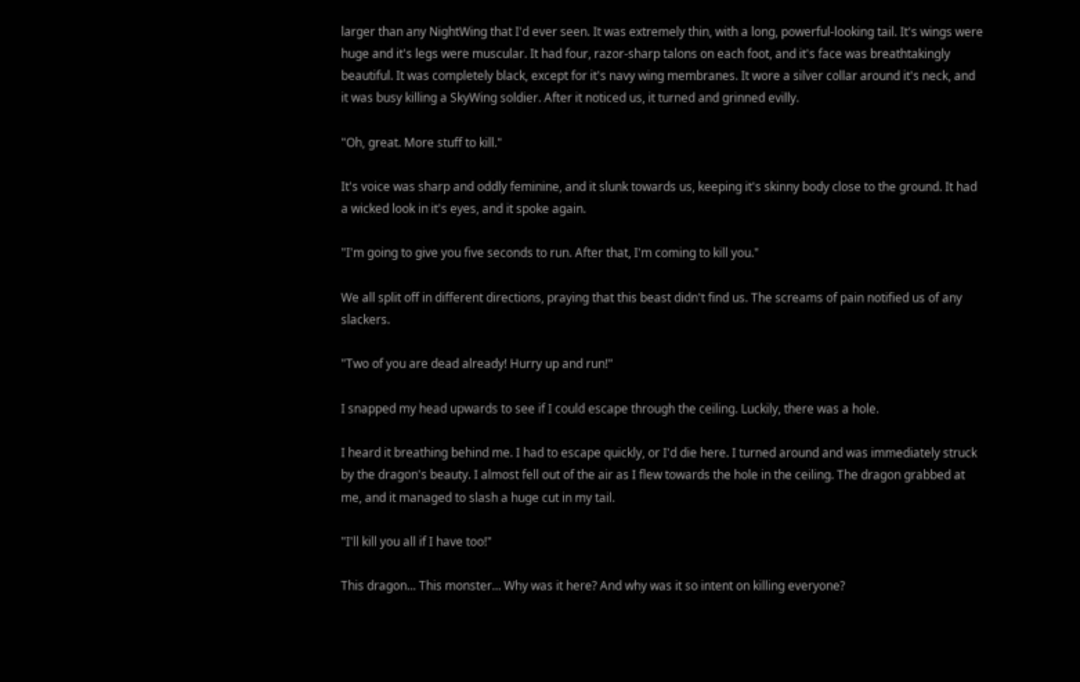larger than any NightWing that I'd ever seen. It was extremely thin, with a long, powerful-looking tail. It's wings were huge and it's legs were muscular. It had four, razor-sharp talons on each foot, and it's face was breathtakingly beautiful. It was completely black, except for it's navy wing membranes. It wore a silver collar around it's neck, and it was busy killing a SkyWing soldier. After it noticed us, it turned and grinned evilly.

"Oh, great. More stuff to kill."

It's voice was sharp and oddly feminine, and it slunk towards us, keeping it's skinny body close to the ground. It had a wicked look in it's eyes, and it spoke again.

"I'm going to give you five seconds to run. After that, I'm coming to kill you."

We all split off in different directions, praying that this beast didn't find us. The screams of pain notified us of any slackers.

"Two of you are dead already! Hurry up and run!"

I snapped my head upwards to see if I could escape through the ceiling. Luckily, there was a hole.

I heard it breathing behind me. I had to escape quickly, or I'd die here. I turned around and was immediately struck by the dragon's beauty. I almost fell out of the air as I flew towards the hole in the ceiling. The dragon grabbed at me, and it managed to slash a huge cut in my tail.

"I'll kill you all if I have too!"

This dragon... This monster... Why was it here? And why was it so intent on killing everyone?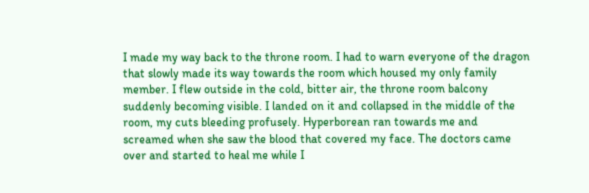I made my way back to the throne room. I had to warn everyone of the dragon that slowly made its way towards the room which housed my only family member. I flew outside in the cold, bitter air, the throne room balcony suddenly becoming visible. I landed on it and collapsed in the middle of the room, my cuts bleeding profusely. Hyperborean ran towards me and screamed when she saw the blood that covered my face. The doctors came over and started to heal me while I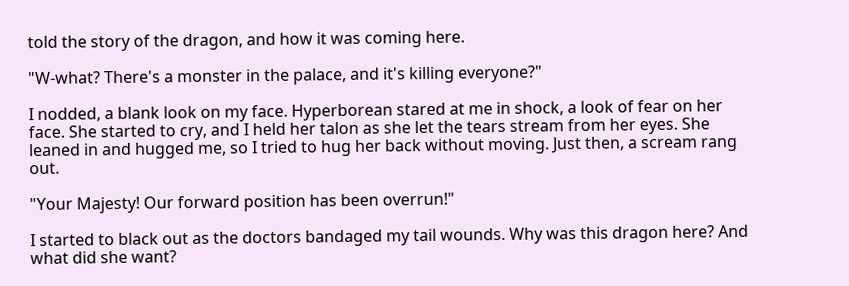told the story of the dragon, and how it was coming here.

"W-what? There's a monster in the palace, and it's killing everyone?"

I nodded, a blank look on my face. Hyperborean stared at me in shock, a look of fear on her face. She started to cry, and I held her talon as she let the tears stream from her eyes. She leaned in and hugged me, so I tried to hug her back without moving. Just then, a scream rang out.

"Your Majesty! Our forward position has been overrun!"

I started to black out as the doctors bandaged my tail wounds. Why was this dragon here? And what did she want?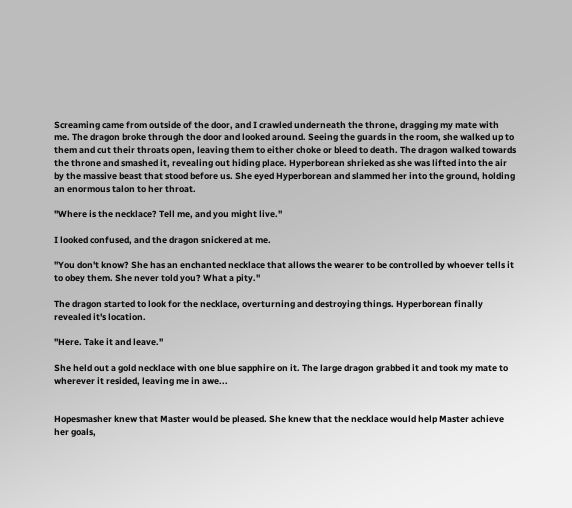Screaming came from outside of the door, and I crawled underneath the throne, dragging my mate with me. The dragon broke through the door and looked around. Seeing the guards in the room, she walked up to them and cut their throats open, leaving them to either choke or bleed to death. The dragon walked towards the throne and smashed it, revealing out hiding place. Hyperborean shrieked as she was lifted into the air by the massive beast that stood before us. She eyed Hyperborean and slammed her into the ground, holding an enormous talon to her throat.

"Where is the necklace? Tell me, and you might live."

I looked confused, and the dragon snickered at me.

"You don't know? She has an enchanted necklace that allows the wearer to be controlled by whoever tells it to obey them. She never told you? What a pity."

The dragon started to look for the necklace, overturning and destroying things. Hyperborean finally revealed it's location.

"Here. Take it and leave."

She held out a gold necklace with one blue sapphire on it. The large dragon grabbed it and took my mate to wherever it resided, leaving me in awe...


Hopesmasher knew that Master would be pleased. She knew that the necklace would help Master achieve her goals,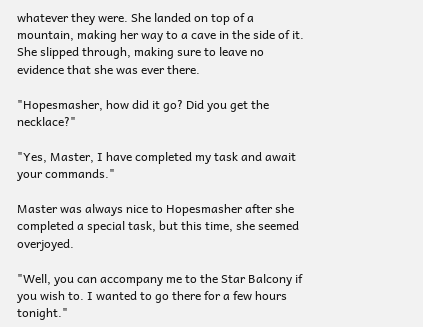whatever they were. She landed on top of a mountain, making her way to a cave in the side of it. She slipped through, making sure to leave no evidence that she was ever there.

"Hopesmasher, how did it go? Did you get the necklace?"

"Yes, Master, I have completed my task and await your commands."

Master was always nice to Hopesmasher after she completed a special task, but this time, she seemed overjoyed.

"Well, you can accompany me to the Star Balcony if you wish to. I wanted to go there for a few hours tonight."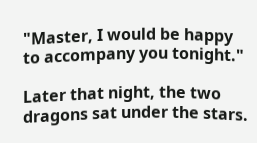"Master, I would be happy to accompany you tonight."

Later that night, the two dragons sat under the stars.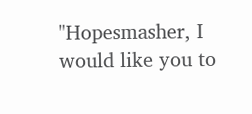"Hopesmasher, I would like you to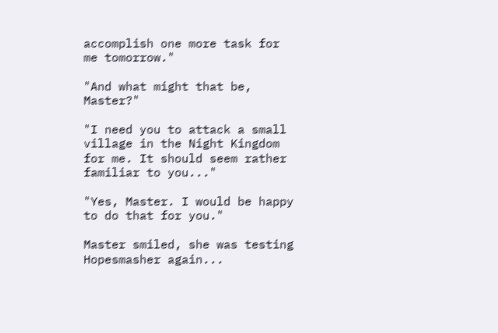accomplish one more task for me tomorrow."

"And what might that be, Master?"

"I need you to attack a small village in the Night Kingdom for me. It should seem rather familiar to you..."

"Yes, Master. I would be happy to do that for you."

Master smiled, she was testing Hopesmasher again...